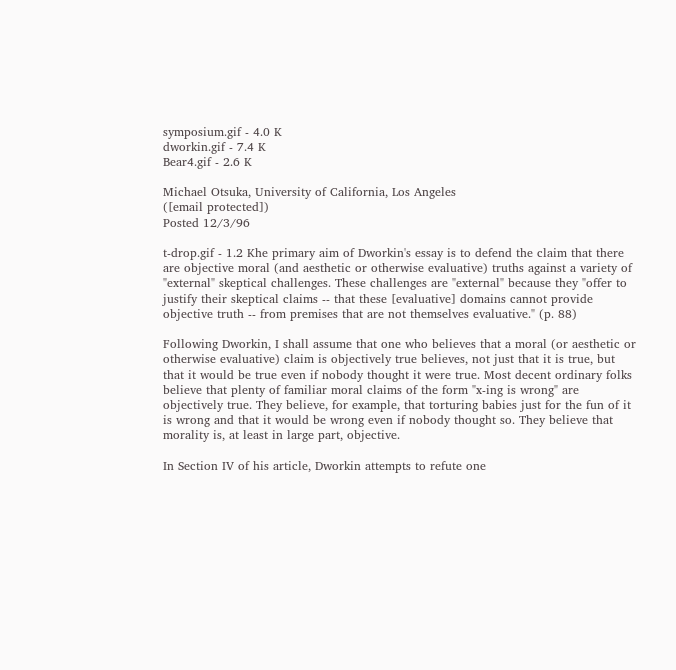symposium.gif - 4.0 K
dworkin.gif - 7.4 K
Bear4.gif - 2.6 K

Michael Otsuka, University of California, Los Angeles
([email protected])
Posted 12/3/96

t-drop.gif - 1.2 Khe primary aim of Dworkin's essay is to defend the claim that there are objective moral (and aesthetic or otherwise evaluative) truths against a variety of "external" skeptical challenges. These challenges are "external" because they "offer to justify their skeptical claims -- that these [evaluative] domains cannot provide objective truth -- from premises that are not themselves evaluative." (p. 88)

Following Dworkin, I shall assume that one who believes that a moral (or aesthetic or otherwise evaluative) claim is objectively true believes, not just that it is true, but that it would be true even if nobody thought it were true. Most decent ordinary folks believe that plenty of familiar moral claims of the form "x-ing is wrong" are objectively true. They believe, for example, that torturing babies just for the fun of it is wrong and that it would be wrong even if nobody thought so. They believe that morality is, at least in large part, objective.

In Section IV of his article, Dworkin attempts to refute one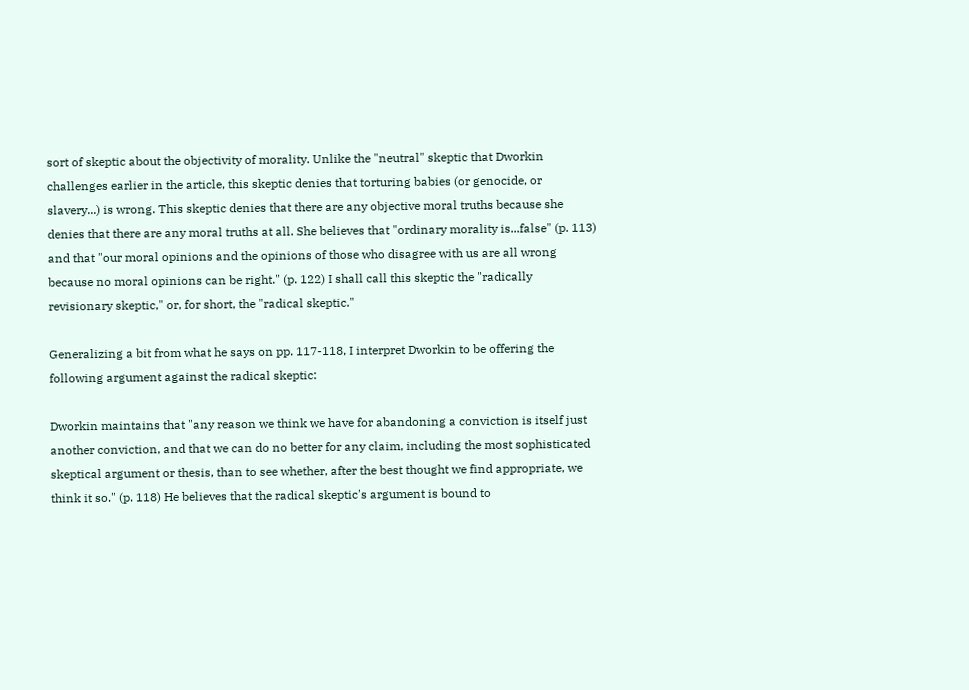sort of skeptic about the objectivity of morality. Unlike the "neutral" skeptic that Dworkin challenges earlier in the article, this skeptic denies that torturing babies (or genocide, or slavery...) is wrong. This skeptic denies that there are any objective moral truths because she denies that there are any moral truths at all. She believes that "ordinary morality is...false" (p. 113) and that "our moral opinions and the opinions of those who disagree with us are all wrong because no moral opinions can be right." (p. 122) I shall call this skeptic the "radically revisionary skeptic," or, for short, the "radical skeptic."

Generalizing a bit from what he says on pp. 117-118, I interpret Dworkin to be offering the following argument against the radical skeptic:

Dworkin maintains that "any reason we think we have for abandoning a conviction is itself just another conviction, and that we can do no better for any claim, including the most sophisticated skeptical argument or thesis, than to see whether, after the best thought we find appropriate, we think it so." (p. 118) He believes that the radical skeptic's argument is bound to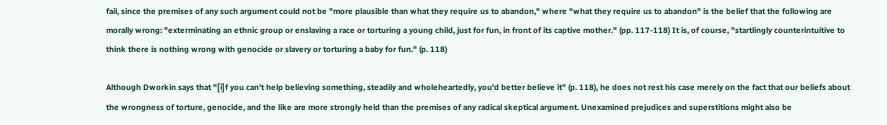fail, since the premises of any such argument could not be "more plausible than what they require us to abandon," where "what they require us to abandon" is the belief that the following are morally wrong: "exterminating an ethnic group or enslaving a race or torturing a young child, just for fun, in front of its captive mother." (pp. 117-118) It is, of course, "startlingly counterintuitive to think there is nothing wrong with genocide or slavery or torturing a baby for fun." (p. 118)

Although Dworkin says that "[i]f you can't help believing something, steadily and wholeheartedly, you'd better believe it" (p. 118), he does not rest his case merely on the fact that our beliefs about the wrongness of torture, genocide, and the like are more strongly held than the premises of any radical skeptical argument. Unexamined prejudices and superstitions might also be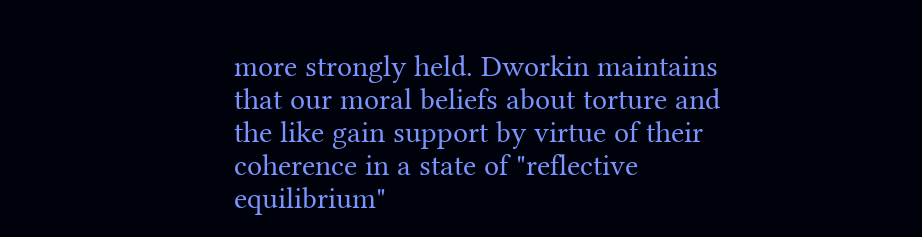more strongly held. Dworkin maintains that our moral beliefs about torture and the like gain support by virtue of their coherence in a state of "reflective equilibrium"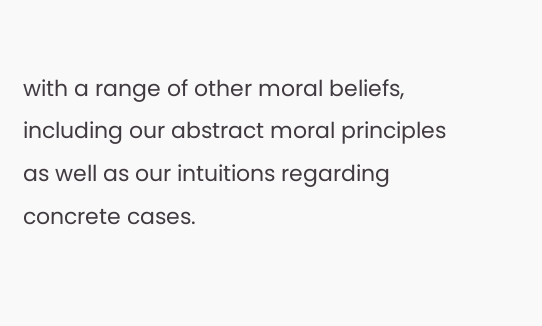with a range of other moral beliefs, including our abstract moral principles as well as our intuitions regarding concrete cases.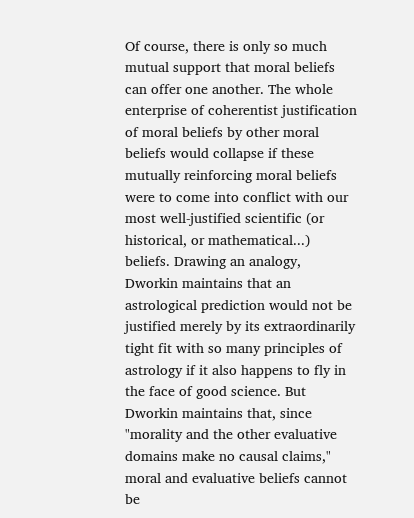Of course, there is only so much mutual support that moral beliefs can offer one another. The whole enterprise of coherentist justification of moral beliefs by other moral beliefs would collapse if these mutually reinforcing moral beliefs were to come into conflict with our most well-justified scientific (or historical, or mathematical...) beliefs. Drawing an analogy, Dworkin maintains that an astrological prediction would not be justified merely by its extraordinarily tight fit with so many principles of astrology if it also happens to fly in the face of good science. But Dworkin maintains that, since "morality and the other evaluative domains make no causal claims," moral and evaluative beliefs cannot be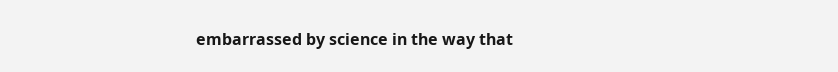embarrassed by science in the way that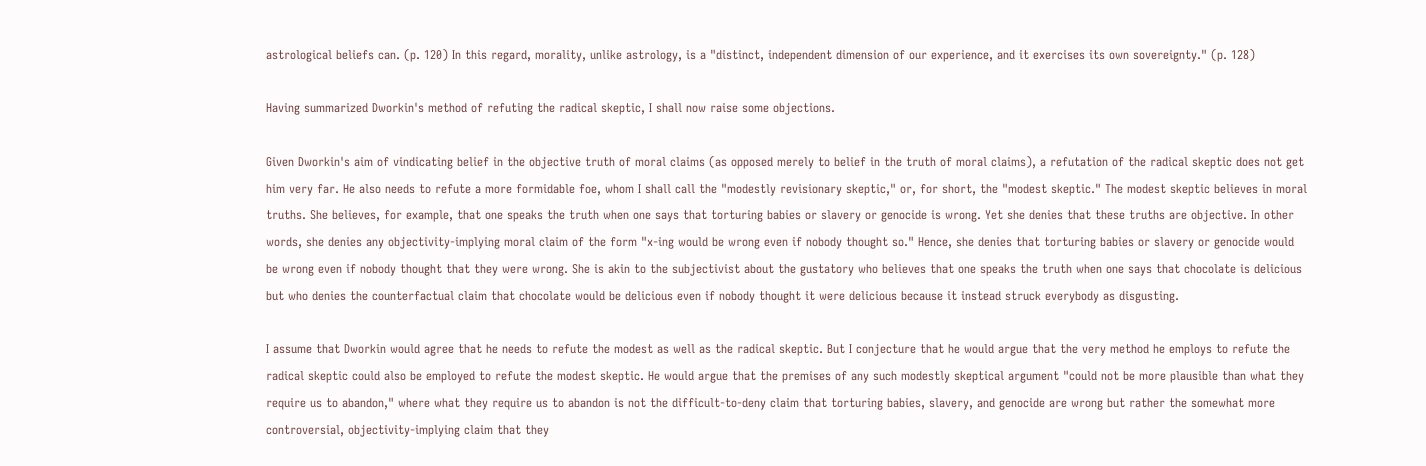astrological beliefs can. (p. 120) In this regard, morality, unlike astrology, is a "distinct, independent dimension of our experience, and it exercises its own sovereignty." (p. 128)

Having summarized Dworkin's method of refuting the radical skeptic, I shall now raise some objections.

Given Dworkin's aim of vindicating belief in the objective truth of moral claims (as opposed merely to belief in the truth of moral claims), a refutation of the radical skeptic does not get him very far. He also needs to refute a more formidable foe, whom I shall call the "modestly revisionary skeptic," or, for short, the "modest skeptic." The modest skeptic believes in moral truths. She believes, for example, that one speaks the truth when one says that torturing babies or slavery or genocide is wrong. Yet she denies that these truths are objective. In other words, she denies any objectivity-implying moral claim of the form "x-ing would be wrong even if nobody thought so." Hence, she denies that torturing babies or slavery or genocide would be wrong even if nobody thought that they were wrong. She is akin to the subjectivist about the gustatory who believes that one speaks the truth when one says that chocolate is delicious but who denies the counterfactual claim that chocolate would be delicious even if nobody thought it were delicious because it instead struck everybody as disgusting.

I assume that Dworkin would agree that he needs to refute the modest as well as the radical skeptic. But I conjecture that he would argue that the very method he employs to refute the radical skeptic could also be employed to refute the modest skeptic. He would argue that the premises of any such modestly skeptical argument "could not be more plausible than what they require us to abandon," where what they require us to abandon is not the difficult-to-deny claim that torturing babies, slavery, and genocide are wrong but rather the somewhat more controversial, objectivity-implying claim that they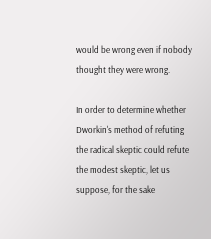would be wrong even if nobody thought they were wrong.

In order to determine whether Dworkin's method of refuting the radical skeptic could refute the modest skeptic, let us suppose, for the sake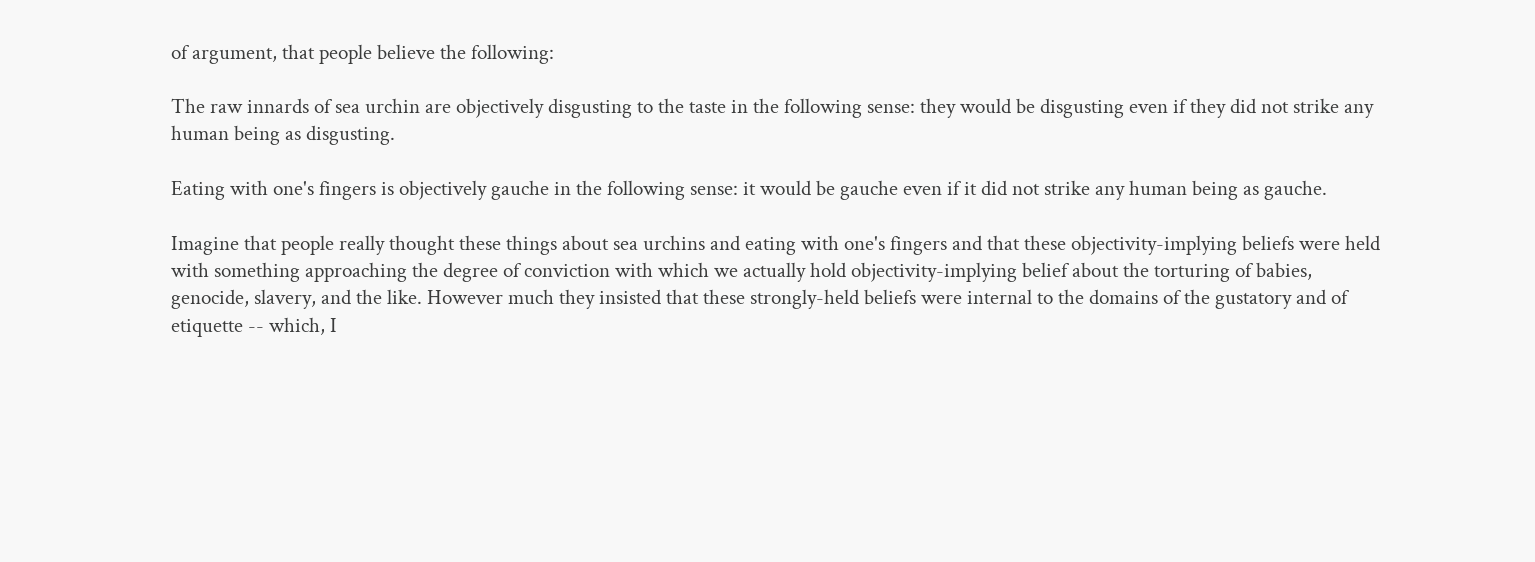of argument, that people believe the following:

The raw innards of sea urchin are objectively disgusting to the taste in the following sense: they would be disgusting even if they did not strike any human being as disgusting.

Eating with one's fingers is objectively gauche in the following sense: it would be gauche even if it did not strike any human being as gauche.

Imagine that people really thought these things about sea urchins and eating with one's fingers and that these objectivity-implying beliefs were held with something approaching the degree of conviction with which we actually hold objectivity-implying belief about the torturing of babies, genocide, slavery, and the like. However much they insisted that these strongly-held beliefs were internal to the domains of the gustatory and of etiquette -- which, I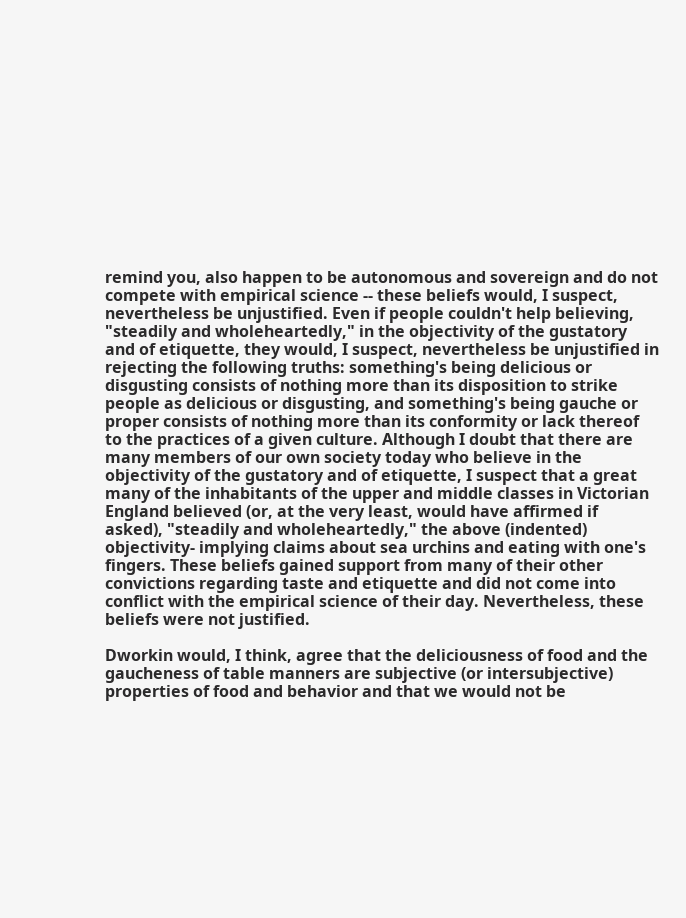remind you, also happen to be autonomous and sovereign and do not compete with empirical science -- these beliefs would, I suspect, nevertheless be unjustified. Even if people couldn't help believing, "steadily and wholeheartedly," in the objectivity of the gustatory and of etiquette, they would, I suspect, nevertheless be unjustified in rejecting the following truths: something's being delicious or disgusting consists of nothing more than its disposition to strike people as delicious or disgusting, and something's being gauche or proper consists of nothing more than its conformity or lack thereof to the practices of a given culture. Although I doubt that there are many members of our own society today who believe in the objectivity of the gustatory and of etiquette, I suspect that a great many of the inhabitants of the upper and middle classes in Victorian England believed (or, at the very least, would have affirmed if asked), "steadily and wholeheartedly," the above (indented) objectivity- implying claims about sea urchins and eating with one's fingers. These beliefs gained support from many of their other convictions regarding taste and etiquette and did not come into conflict with the empirical science of their day. Nevertheless, these beliefs were not justified.

Dworkin would, I think, agree that the deliciousness of food and the gaucheness of table manners are subjective (or intersubjective) properties of food and behavior and that we would not be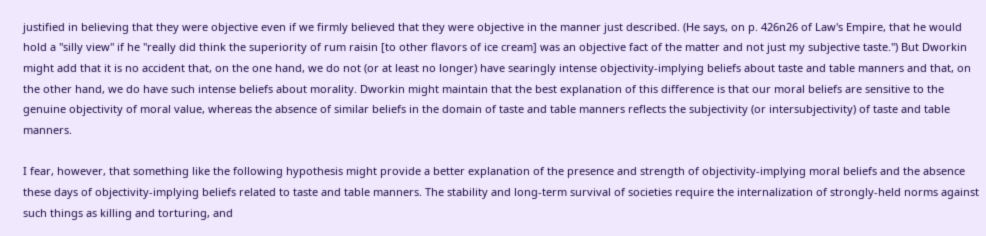justified in believing that they were objective even if we firmly believed that they were objective in the manner just described. (He says, on p. 426n26 of Law's Empire, that he would hold a "silly view" if he "really did think the superiority of rum raisin [to other flavors of ice cream] was an objective fact of the matter and not just my subjective taste.") But Dworkin might add that it is no accident that, on the one hand, we do not (or at least no longer) have searingly intense objectivity-implying beliefs about taste and table manners and that, on the other hand, we do have such intense beliefs about morality. Dworkin might maintain that the best explanation of this difference is that our moral beliefs are sensitive to the genuine objectivity of moral value, whereas the absence of similar beliefs in the domain of taste and table manners reflects the subjectivity (or intersubjectivity) of taste and table manners.

I fear, however, that something like the following hypothesis might provide a better explanation of the presence and strength of objectivity-implying moral beliefs and the absence these days of objectivity-implying beliefs related to taste and table manners. The stability and long-term survival of societies require the internalization of strongly-held norms against such things as killing and torturing, and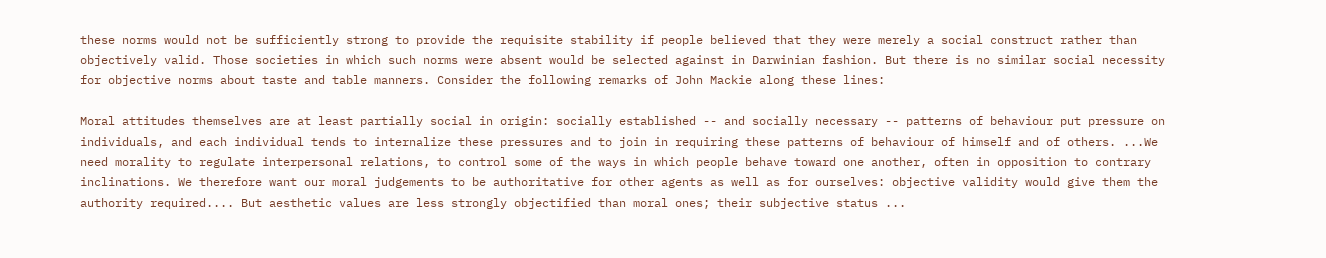these norms would not be sufficiently strong to provide the requisite stability if people believed that they were merely a social construct rather than objectively valid. Those societies in which such norms were absent would be selected against in Darwinian fashion. But there is no similar social necessity for objective norms about taste and table manners. Consider the following remarks of John Mackie along these lines:

Moral attitudes themselves are at least partially social in origin: socially established -- and socially necessary -- patterns of behaviour put pressure on individuals, and each individual tends to internalize these pressures and to join in requiring these patterns of behaviour of himself and of others. ...We need morality to regulate interpersonal relations, to control some of the ways in which people behave toward one another, often in opposition to contrary inclinations. We therefore want our moral judgements to be authoritative for other agents as well as for ourselves: objective validity would give them the authority required.... But aesthetic values are less strongly objectified than moral ones; their subjective status ...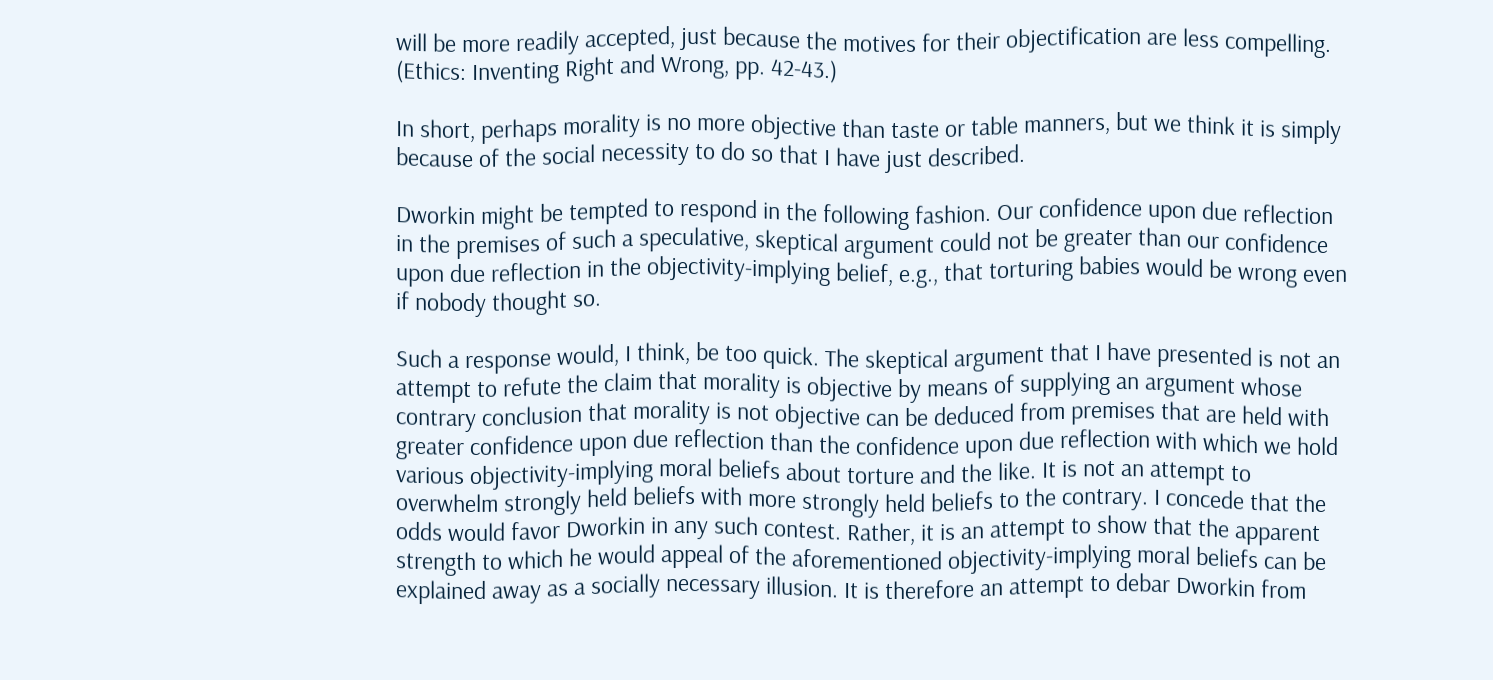will be more readily accepted, just because the motives for their objectification are less compelling. (Ethics: Inventing Right and Wrong, pp. 42-43.)

In short, perhaps morality is no more objective than taste or table manners, but we think it is simply because of the social necessity to do so that I have just described.

Dworkin might be tempted to respond in the following fashion. Our confidence upon due reflection in the premises of such a speculative, skeptical argument could not be greater than our confidence upon due reflection in the objectivity-implying belief, e.g., that torturing babies would be wrong even if nobody thought so.

Such a response would, I think, be too quick. The skeptical argument that I have presented is not an attempt to refute the claim that morality is objective by means of supplying an argument whose contrary conclusion that morality is not objective can be deduced from premises that are held with greater confidence upon due reflection than the confidence upon due reflection with which we hold various objectivity-implying moral beliefs about torture and the like. It is not an attempt to overwhelm strongly held beliefs with more strongly held beliefs to the contrary. I concede that the odds would favor Dworkin in any such contest. Rather, it is an attempt to show that the apparent strength to which he would appeal of the aforementioned objectivity-implying moral beliefs can be explained away as a socially necessary illusion. It is therefore an attempt to debar Dworkin from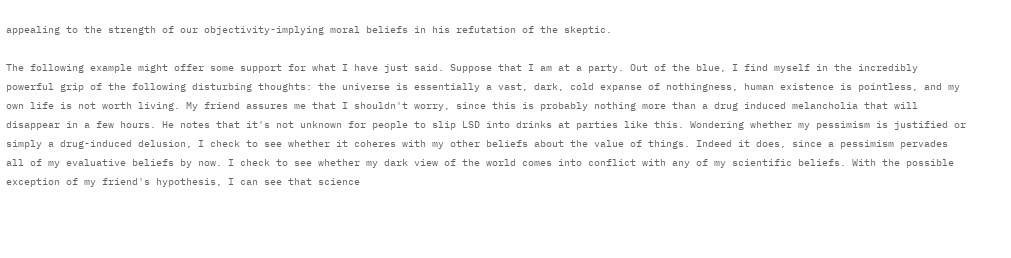appealing to the strength of our objectivity-implying moral beliefs in his refutation of the skeptic.

The following example might offer some support for what I have just said. Suppose that I am at a party. Out of the blue, I find myself in the incredibly powerful grip of the following disturbing thoughts: the universe is essentially a vast, dark, cold expanse of nothingness, human existence is pointless, and my own life is not worth living. My friend assures me that I shouldn't worry, since this is probably nothing more than a drug induced melancholia that will disappear in a few hours. He notes that it's not unknown for people to slip LSD into drinks at parties like this. Wondering whether my pessimism is justified or simply a drug-induced delusion, I check to see whether it coheres with my other beliefs about the value of things. Indeed it does, since a pessimism pervades all of my evaluative beliefs by now. I check to see whether my dark view of the world comes into conflict with any of my scientific beliefs. With the possible exception of my friend's hypothesis, I can see that science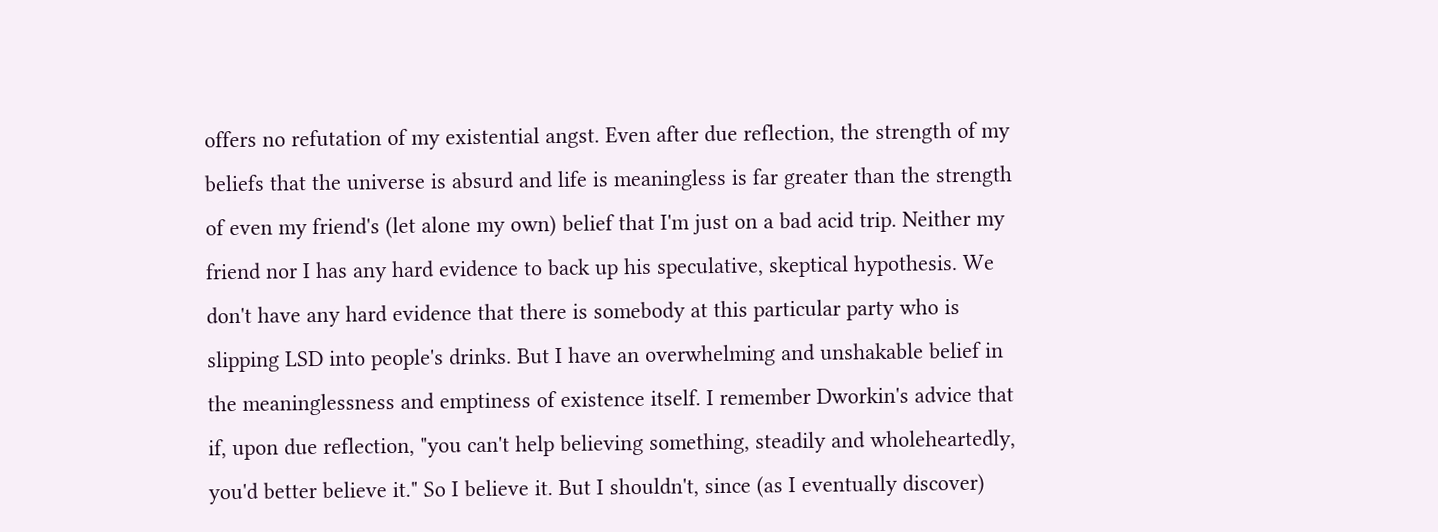offers no refutation of my existential angst. Even after due reflection, the strength of my beliefs that the universe is absurd and life is meaningless is far greater than the strength of even my friend's (let alone my own) belief that I'm just on a bad acid trip. Neither my friend nor I has any hard evidence to back up his speculative, skeptical hypothesis. We don't have any hard evidence that there is somebody at this particular party who is slipping LSD into people's drinks. But I have an overwhelming and unshakable belief in the meaninglessness and emptiness of existence itself. I remember Dworkin's advice that if, upon due reflection, "you can't help believing something, steadily and wholeheartedly, you'd better believe it." So I believe it. But I shouldn't, since (as I eventually discover)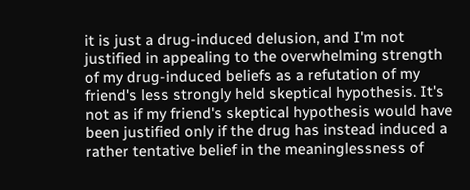it is just a drug-induced delusion, and I'm not justified in appealing to the overwhelming strength of my drug-induced beliefs as a refutation of my friend's less strongly held skeptical hypothesis. It's not as if my friend's skeptical hypothesis would have been justified only if the drug has instead induced a rather tentative belief in the meaninglessness of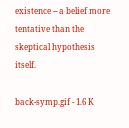existence -- a belief more tentative than the skeptical hypothesis itself.

back-symp.gif - 1.6 K